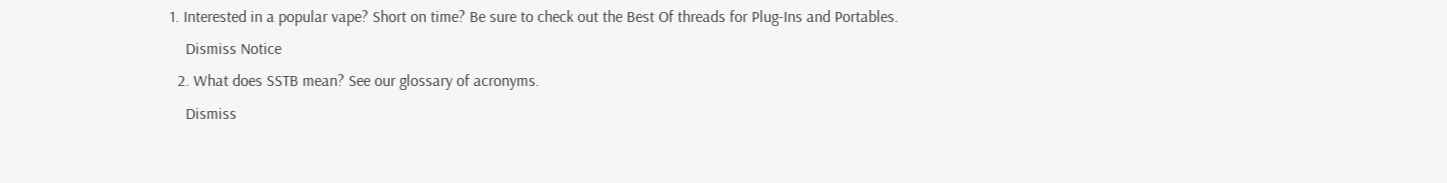1. Interested in a popular vape? Short on time? Be sure to check out the Best Of threads for Plug-Ins and Portables.
    Dismiss Notice
  2. What does SSTB mean? See our glossary of acronyms.
    Dismiss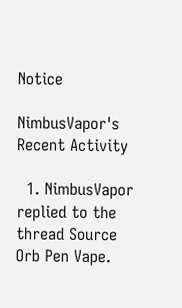Notice

NimbusVapor's Recent Activity

  1. NimbusVapor replied to the thread Source Orb Pen Vape.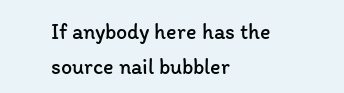If anybody here has the source nail bubbler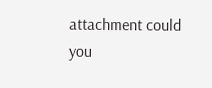attachment could you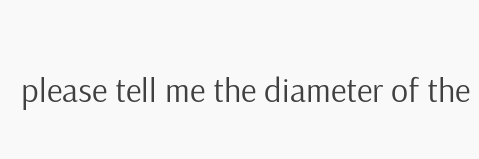please tell me the diameter of the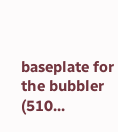baseplate for the bubbler (510...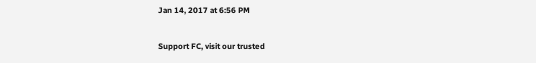Jan 14, 2017 at 6:56 PM

Support FC, visit our trusted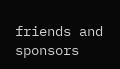friends and sponsors